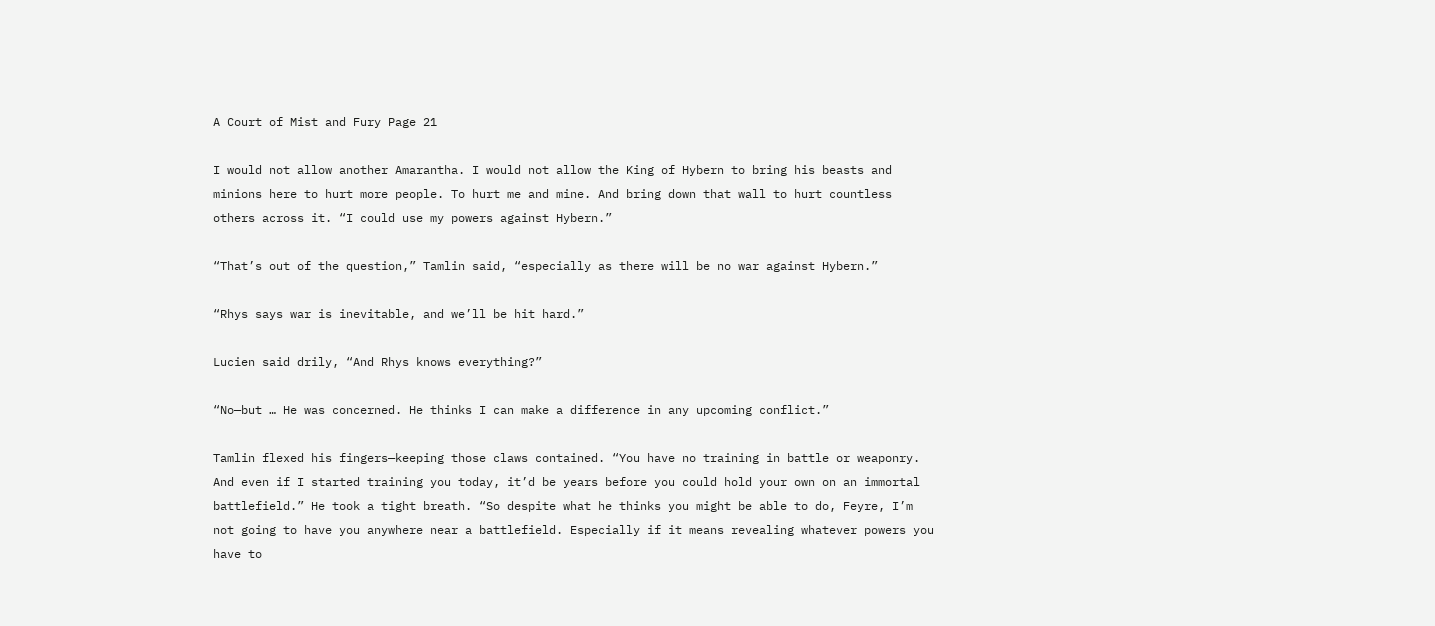A Court of Mist and Fury Page 21

I would not allow another Amarantha. I would not allow the King of Hybern to bring his beasts and minions here to hurt more people. To hurt me and mine. And bring down that wall to hurt countless others across it. “I could use my powers against Hybern.”

“That’s out of the question,” Tamlin said, “especially as there will be no war against Hybern.”

“Rhys says war is inevitable, and we’ll be hit hard.”

Lucien said drily, “And Rhys knows everything?”

“No—but … He was concerned. He thinks I can make a difference in any upcoming conflict.”

Tamlin flexed his fingers—keeping those claws contained. “You have no training in battle or weaponry. And even if I started training you today, it’d be years before you could hold your own on an immortal battlefield.” He took a tight breath. “So despite what he thinks you might be able to do, Feyre, I’m not going to have you anywhere near a battlefield. Especially if it means revealing whatever powers you have to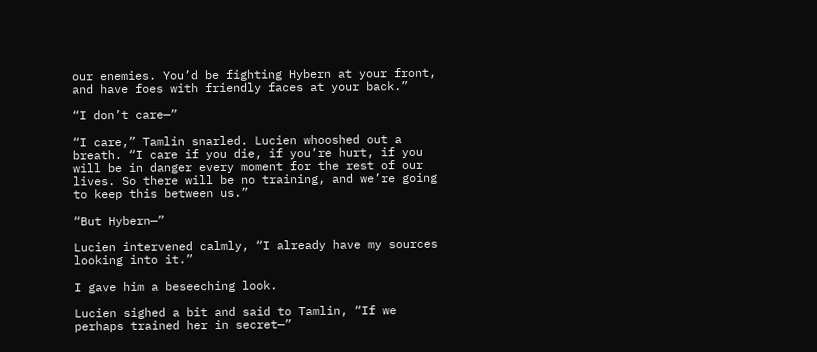our enemies. You’d be fighting Hybern at your front, and have foes with friendly faces at your back.”

“I don’t care—”

“I care,” Tamlin snarled. Lucien whooshed out a breath. “I care if you die, if you’re hurt, if you will be in danger every moment for the rest of our lives. So there will be no training, and we’re going to keep this between us.”

“But Hybern—”

Lucien intervened calmly, “I already have my sources looking into it.”

I gave him a beseeching look.

Lucien sighed a bit and said to Tamlin, “If we perhaps trained her in secret—”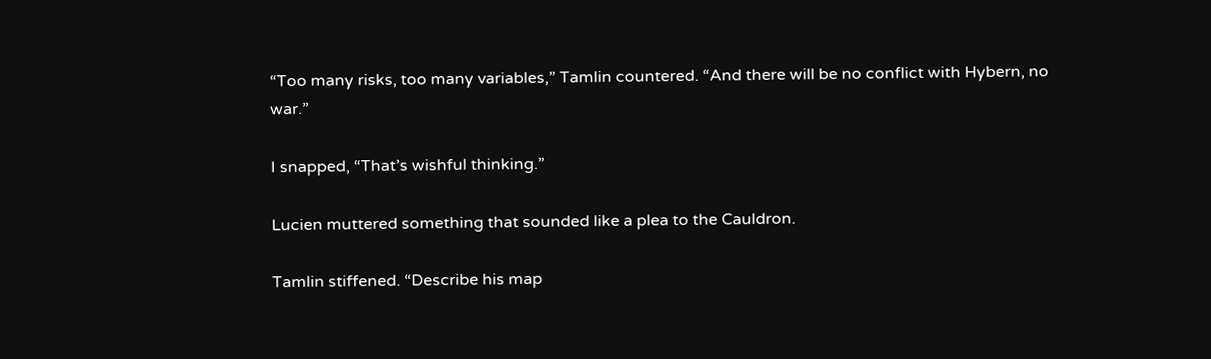“Too many risks, too many variables,” Tamlin countered. “And there will be no conflict with Hybern, no war.”

I snapped, “That’s wishful thinking.”

Lucien muttered something that sounded like a plea to the Cauldron.

Tamlin stiffened. “Describe his map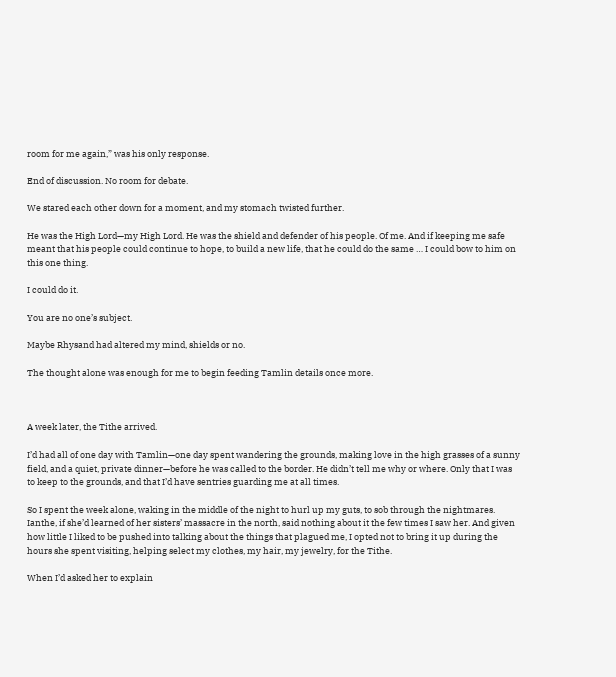room for me again,” was his only response.

End of discussion. No room for debate.

We stared each other down for a moment, and my stomach twisted further.

He was the High Lord—my High Lord. He was the shield and defender of his people. Of me. And if keeping me safe meant that his people could continue to hope, to build a new life, that he could do the same … I could bow to him on this one thing.

I could do it.

You are no one’s subject.

Maybe Rhysand had altered my mind, shields or no.

The thought alone was enough for me to begin feeding Tamlin details once more.



A week later, the Tithe arrived.

I’d had all of one day with Tamlin—one day spent wandering the grounds, making love in the high grasses of a sunny field, and a quiet, private dinner—before he was called to the border. He didn’t tell me why or where. Only that I was to keep to the grounds, and that I’d have sentries guarding me at all times.

So I spent the week alone, waking in the middle of the night to hurl up my guts, to sob through the nightmares. Ianthe, if she’d learned of her sisters’ massacre in the north, said nothing about it the few times I saw her. And given how little I liked to be pushed into talking about the things that plagued me, I opted not to bring it up during the hours she spent visiting, helping select my clothes, my hair, my jewelry, for the Tithe.

When I’d asked her to explain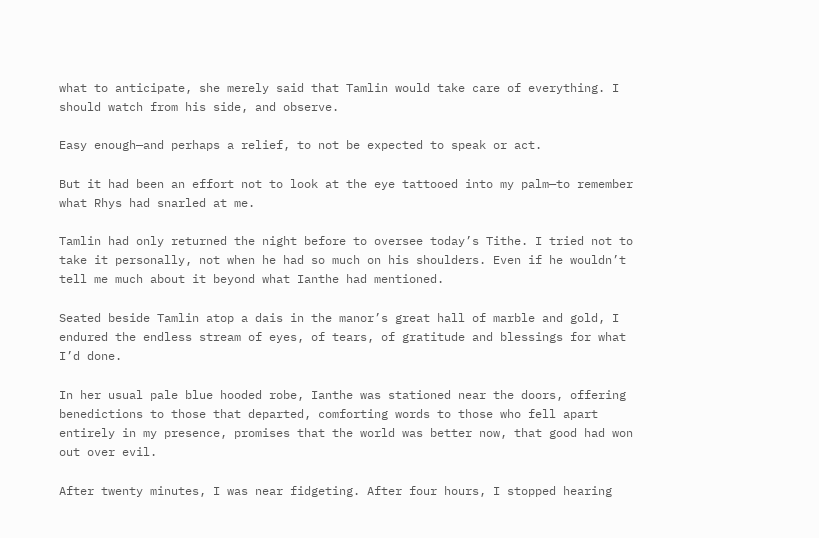what to anticipate, she merely said that Tamlin would take care of everything. I should watch from his side, and observe.

Easy enough—and perhaps a relief, to not be expected to speak or act.

But it had been an effort not to look at the eye tattooed into my palm—to remember what Rhys had snarled at me.

Tamlin had only returned the night before to oversee today’s Tithe. I tried not to take it personally, not when he had so much on his shoulders. Even if he wouldn’t tell me much about it beyond what Ianthe had mentioned.

Seated beside Tamlin atop a dais in the manor’s great hall of marble and gold, I endured the endless stream of eyes, of tears, of gratitude and blessings for what I’d done.

In her usual pale blue hooded robe, Ianthe was stationed near the doors, offering benedictions to those that departed, comforting words to those who fell apart entirely in my presence, promises that the world was better now, that good had won out over evil.

After twenty minutes, I was near fidgeting. After four hours, I stopped hearing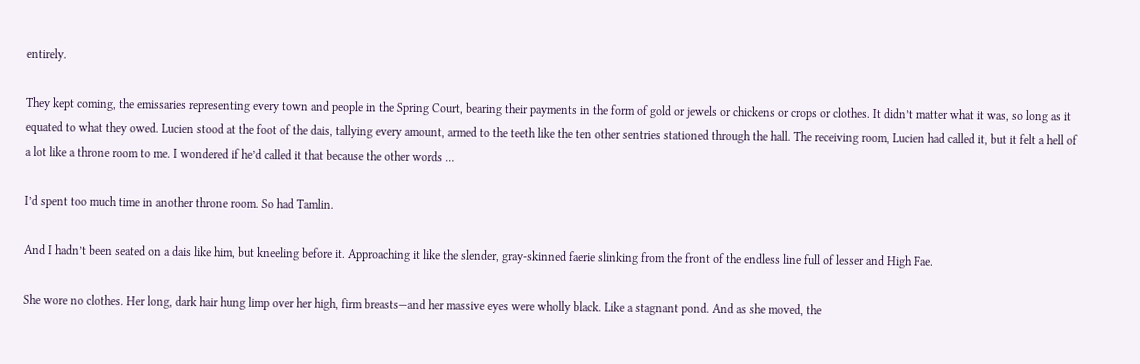entirely.

They kept coming, the emissaries representing every town and people in the Spring Court, bearing their payments in the form of gold or jewels or chickens or crops or clothes. It didn’t matter what it was, so long as it equated to what they owed. Lucien stood at the foot of the dais, tallying every amount, armed to the teeth like the ten other sentries stationed through the hall. The receiving room, Lucien had called it, but it felt a hell of a lot like a throne room to me. I wondered if he’d called it that because the other words …

I’d spent too much time in another throne room. So had Tamlin.

And I hadn’t been seated on a dais like him, but kneeling before it. Approaching it like the slender, gray-skinned faerie slinking from the front of the endless line full of lesser and High Fae.

She wore no clothes. Her long, dark hair hung limp over her high, firm breasts—and her massive eyes were wholly black. Like a stagnant pond. And as she moved, the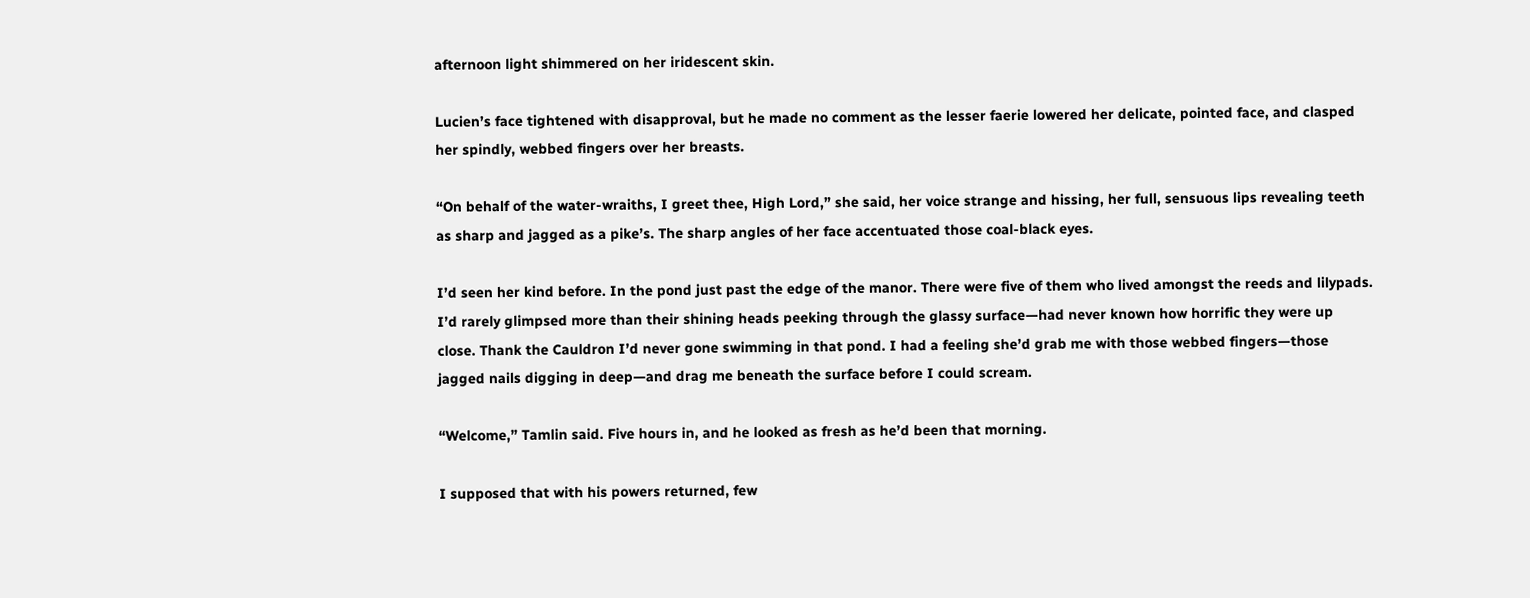afternoon light shimmered on her iridescent skin.

Lucien’s face tightened with disapproval, but he made no comment as the lesser faerie lowered her delicate, pointed face, and clasped her spindly, webbed fingers over her breasts.

“On behalf of the water-wraiths, I greet thee, High Lord,” she said, her voice strange and hissing, her full, sensuous lips revealing teeth as sharp and jagged as a pike’s. The sharp angles of her face accentuated those coal-black eyes.

I’d seen her kind before. In the pond just past the edge of the manor. There were five of them who lived amongst the reeds and lilypads. I’d rarely glimpsed more than their shining heads peeking through the glassy surface—had never known how horrific they were up close. Thank the Cauldron I’d never gone swimming in that pond. I had a feeling she’d grab me with those webbed fingers—those jagged nails digging in deep—and drag me beneath the surface before I could scream.

“Welcome,” Tamlin said. Five hours in, and he looked as fresh as he’d been that morning.

I supposed that with his powers returned, few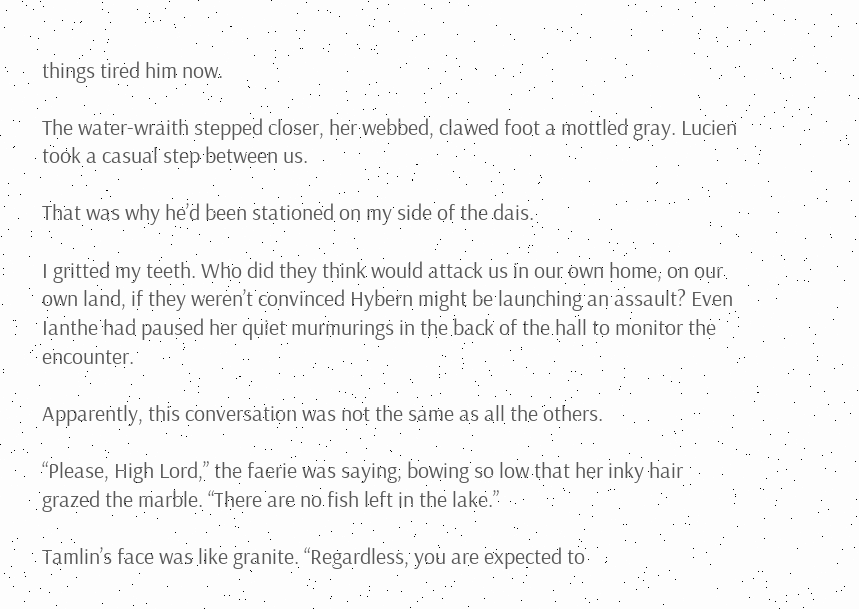things tired him now.

The water-wraith stepped closer, her webbed, clawed foot a mottled gray. Lucien took a casual step between us.

That was why he’d been stationed on my side of the dais.

I gritted my teeth. Who did they think would attack us in our own home, on our own land, if they weren’t convinced Hybern might be launching an assault? Even Ianthe had paused her quiet murmurings in the back of the hall to monitor the encounter.

Apparently, this conversation was not the same as all the others.

“Please, High Lord,” the faerie was saying, bowing so low that her inky hair grazed the marble. “There are no fish left in the lake.”

Tamlin’s face was like granite. “Regardless, you are expected to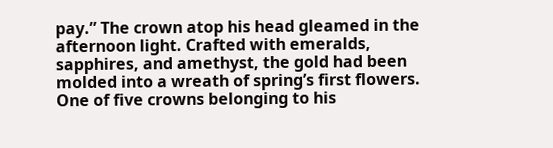pay.” The crown atop his head gleamed in the afternoon light. Crafted with emeralds, sapphires, and amethyst, the gold had been molded into a wreath of spring’s first flowers. One of five crowns belonging to his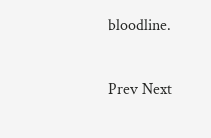bloodline.

Prev Next